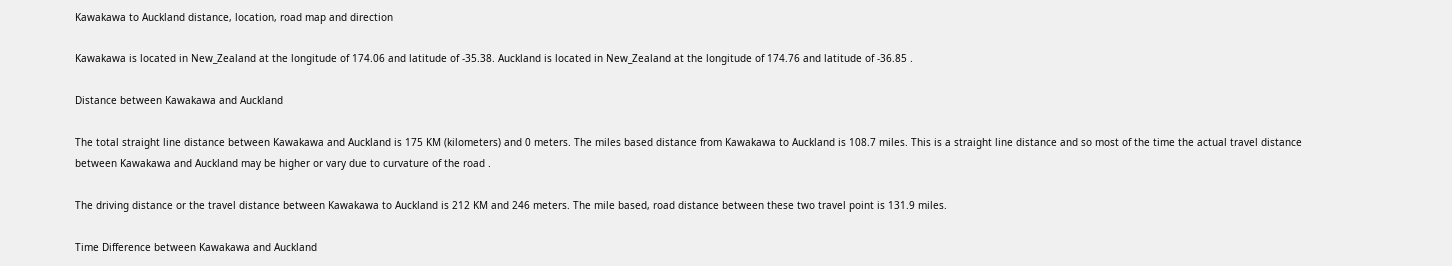Kawakawa to Auckland distance, location, road map and direction

Kawakawa is located in New_Zealand at the longitude of 174.06 and latitude of -35.38. Auckland is located in New_Zealand at the longitude of 174.76 and latitude of -36.85 .

Distance between Kawakawa and Auckland

The total straight line distance between Kawakawa and Auckland is 175 KM (kilometers) and 0 meters. The miles based distance from Kawakawa to Auckland is 108.7 miles. This is a straight line distance and so most of the time the actual travel distance between Kawakawa and Auckland may be higher or vary due to curvature of the road .

The driving distance or the travel distance between Kawakawa to Auckland is 212 KM and 246 meters. The mile based, road distance between these two travel point is 131.9 miles.

Time Difference between Kawakawa and Auckland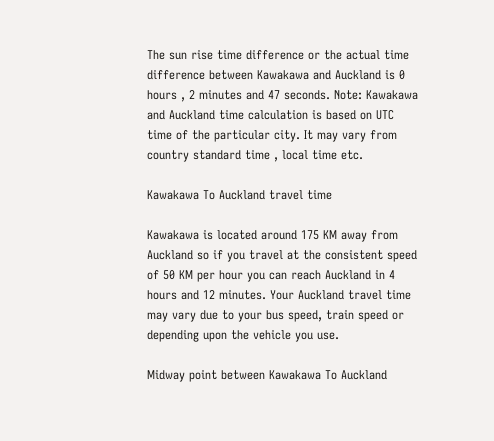The sun rise time difference or the actual time difference between Kawakawa and Auckland is 0 hours , 2 minutes and 47 seconds. Note: Kawakawa and Auckland time calculation is based on UTC time of the particular city. It may vary from country standard time , local time etc.

Kawakawa To Auckland travel time

Kawakawa is located around 175 KM away from Auckland so if you travel at the consistent speed of 50 KM per hour you can reach Auckland in 4 hours and 12 minutes. Your Auckland travel time may vary due to your bus speed, train speed or depending upon the vehicle you use.

Midway point between Kawakawa To Auckland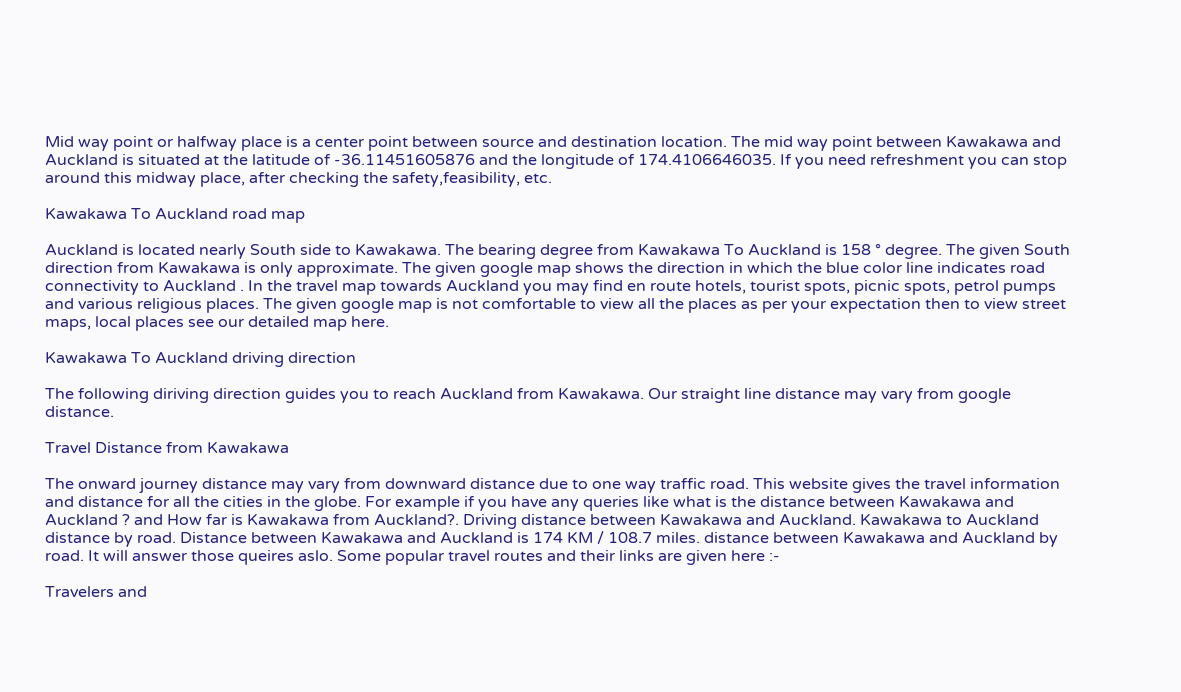Mid way point or halfway place is a center point between source and destination location. The mid way point between Kawakawa and Auckland is situated at the latitude of -36.11451605876 and the longitude of 174.4106646035. If you need refreshment you can stop around this midway place, after checking the safety,feasibility, etc.

Kawakawa To Auckland road map

Auckland is located nearly South side to Kawakawa. The bearing degree from Kawakawa To Auckland is 158 ° degree. The given South direction from Kawakawa is only approximate. The given google map shows the direction in which the blue color line indicates road connectivity to Auckland . In the travel map towards Auckland you may find en route hotels, tourist spots, picnic spots, petrol pumps and various religious places. The given google map is not comfortable to view all the places as per your expectation then to view street maps, local places see our detailed map here.

Kawakawa To Auckland driving direction

The following diriving direction guides you to reach Auckland from Kawakawa. Our straight line distance may vary from google distance.

Travel Distance from Kawakawa

The onward journey distance may vary from downward distance due to one way traffic road. This website gives the travel information and distance for all the cities in the globe. For example if you have any queries like what is the distance between Kawakawa and Auckland ? and How far is Kawakawa from Auckland?. Driving distance between Kawakawa and Auckland. Kawakawa to Auckland distance by road. Distance between Kawakawa and Auckland is 174 KM / 108.7 miles. distance between Kawakawa and Auckland by road. It will answer those queires aslo. Some popular travel routes and their links are given here :-

Travelers and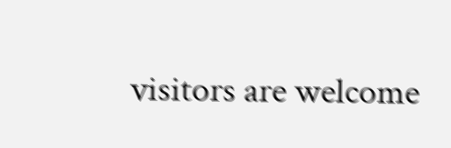visitors are welcome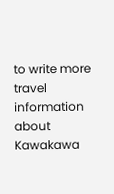to write more travel information about Kawakawa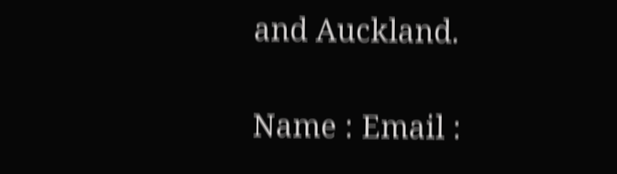and Auckland.

Name : Email :